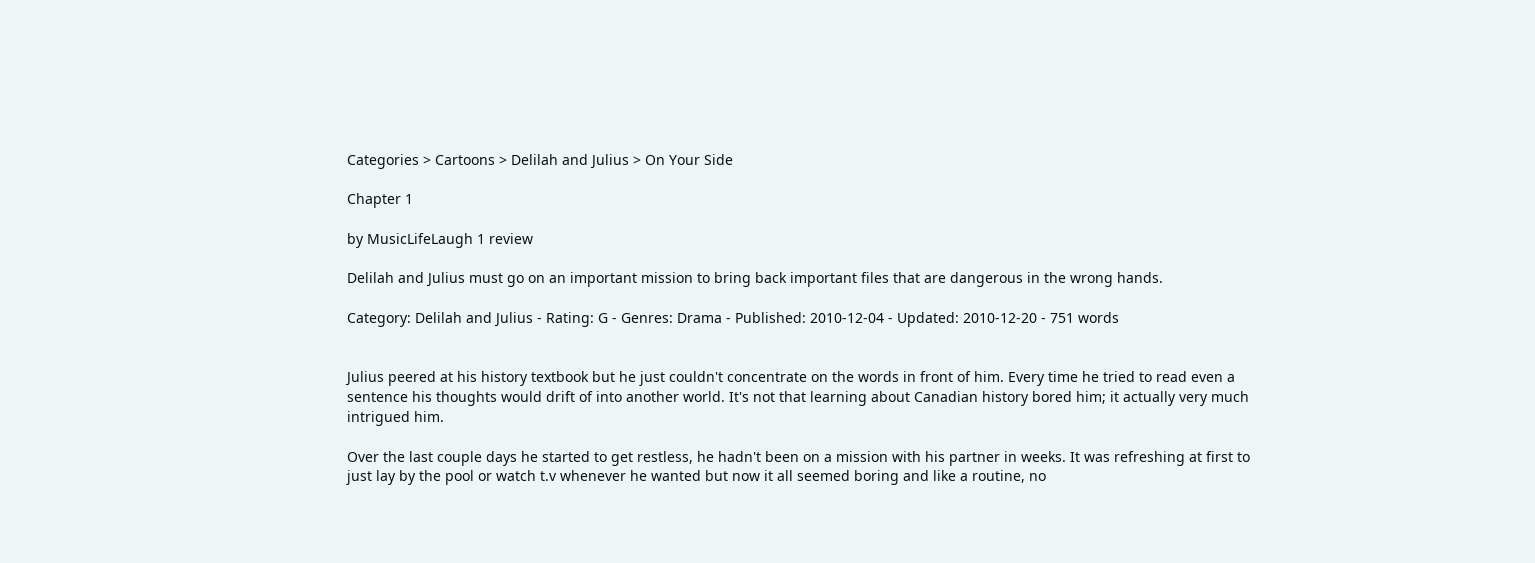Categories > Cartoons > Delilah and Julius > On Your Side

Chapter 1

by MusicLifeLaugh 1 review

Delilah and Julius must go on an important mission to bring back important files that are dangerous in the wrong hands.

Category: Delilah and Julius - Rating: G - Genres: Drama - Published: 2010-12-04 - Updated: 2010-12-20 - 751 words


Julius peered at his history textbook but he just couldn't concentrate on the words in front of him. Every time he tried to read even a sentence his thoughts would drift of into another world. It's not that learning about Canadian history bored him; it actually very much intrigued him.

Over the last couple days he started to get restless, he hadn't been on a mission with his partner in weeks. It was refreshing at first to just lay by the pool or watch t.v whenever he wanted but now it all seemed boring and like a routine, no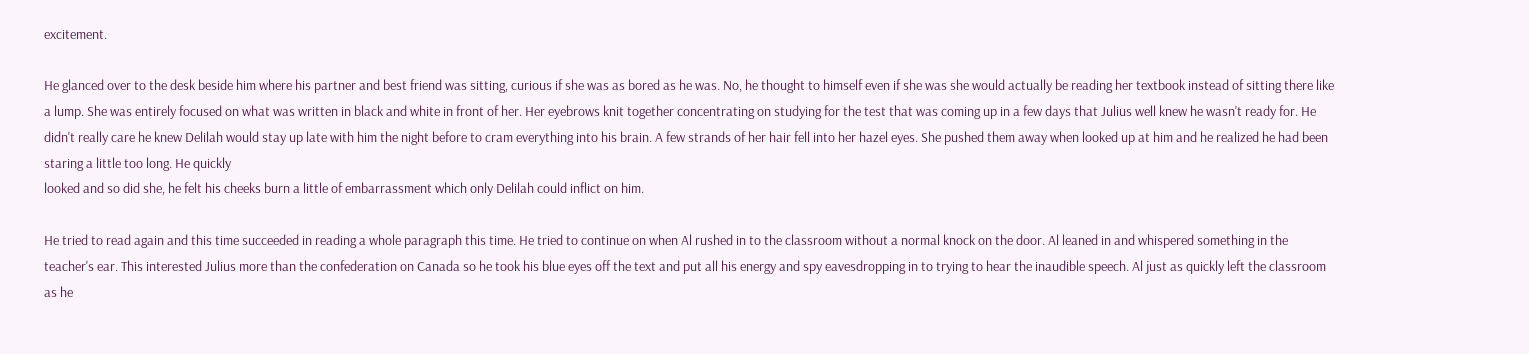excitement.

He glanced over to the desk beside him where his partner and best friend was sitting, curious if she was as bored as he was. No, he thought to himself even if she was she would actually be reading her textbook instead of sitting there like a lump. She was entirely focused on what was written in black and white in front of her. Her eyebrows knit together concentrating on studying for the test that was coming up in a few days that Julius well knew he wasn't ready for. He didn't really care he knew Delilah would stay up late with him the night before to cram everything into his brain. A few strands of her hair fell into her hazel eyes. She pushed them away when looked up at him and he realized he had been staring a little too long. He quickly
looked and so did she, he felt his cheeks burn a little of embarrassment which only Delilah could inflict on him.

He tried to read again and this time succeeded in reading a whole paragraph this time. He tried to continue on when Al rushed in to the classroom without a normal knock on the door. Al leaned in and whispered something in the teacher's ear. This interested Julius more than the confederation on Canada so he took his blue eyes off the text and put all his energy and spy eavesdropping in to trying to hear the inaudible speech. Al just as quickly left the classroom as he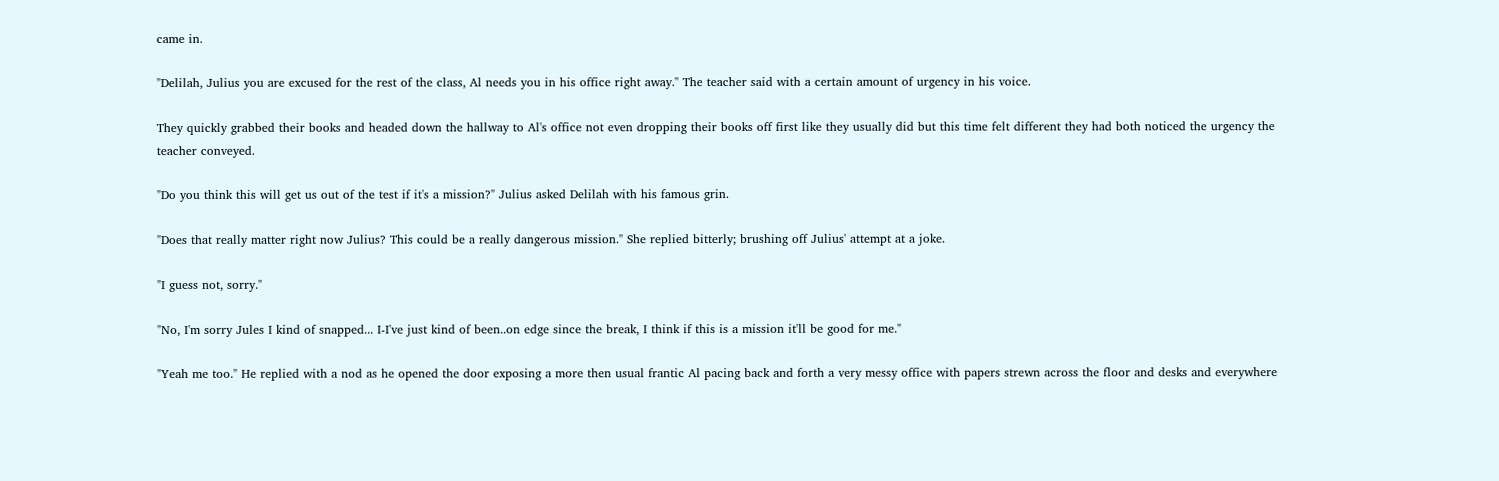came in.

"Delilah, Julius you are excused for the rest of the class, Al needs you in his office right away." The teacher said with a certain amount of urgency in his voice.

They quickly grabbed their books and headed down the hallway to Al's office not even dropping their books off first like they usually did but this time felt different they had both noticed the urgency the teacher conveyed.

"Do you think this will get us out of the test if it's a mission?" Julius asked Delilah with his famous grin.

"Does that really matter right now Julius? This could be a really dangerous mission." She replied bitterly; brushing off Julius' attempt at a joke.

"I guess not, sorry."

"No, I'm sorry Jules I kind of snapped... I-I've just kind of been..on edge since the break, I think if this is a mission it'll be good for me."

"Yeah me too." He replied with a nod as he opened the door exposing a more then usual frantic Al pacing back and forth a very messy office with papers strewn across the floor and desks and everywhere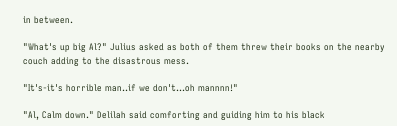in between.

"What's up big Al?" Julius asked as both of them threw their books on the nearby couch adding to the disastrous mess.

"It's-it's horrible man..if we don't...oh mannnn!"

"Al, Calm down." Delilah said comforting and guiding him to his black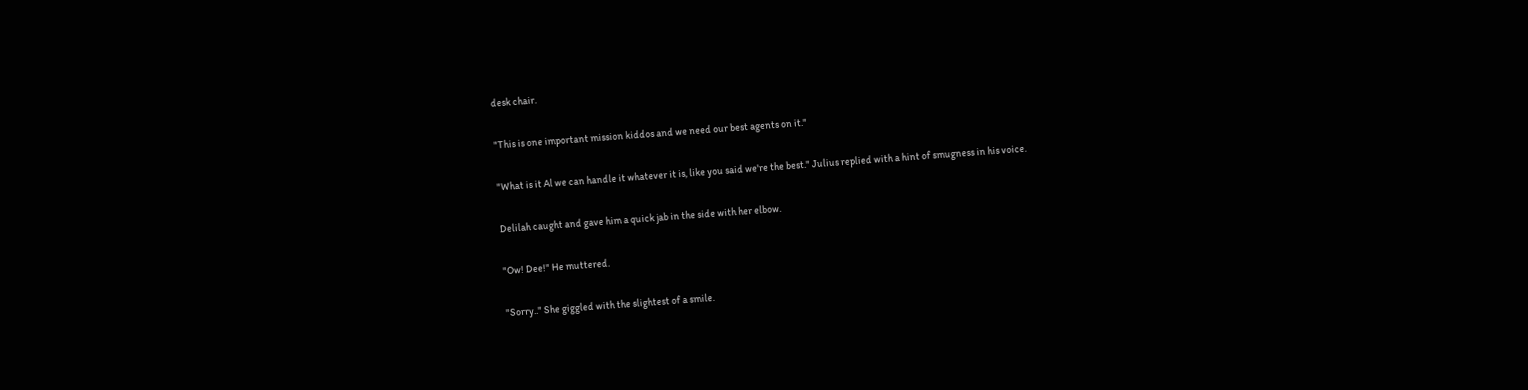desk chair.

"This is one important mission kiddos and we need our best agents on it."

"What is it Al we can handle it whatever it is, like you said we're the best." Julius replied with a hint of smugness in his voice.

Delilah caught and gave him a quick jab in the side with her elbow.

"Ow! Dee!" He muttered.

"Sorry.." She giggled with the slightest of a smile.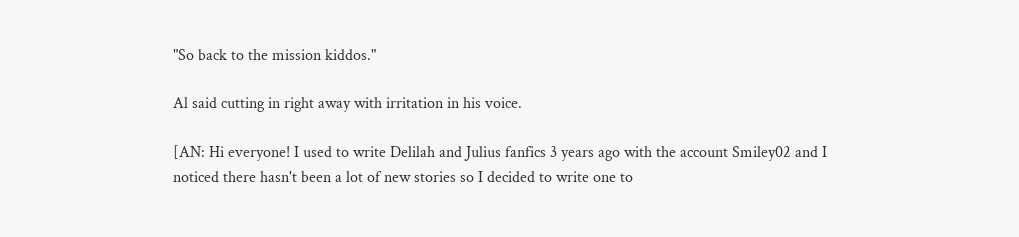"So back to the mission kiddos."

Al said cutting in right away with irritation in his voice.

[AN: Hi everyone! I used to write Delilah and Julius fanfics 3 years ago with the account Smiley02 and I noticed there hasn't been a lot of new stories so I decided to write one to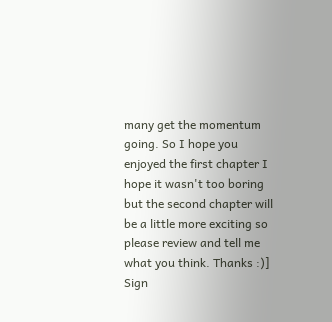many get the momentum going. So I hope you enjoyed the first chapter I hope it wasn't too boring but the second chapter will be a little more exciting so please review and tell me what you think. Thanks :)]
Sign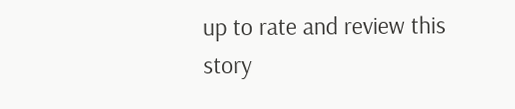up to rate and review this story